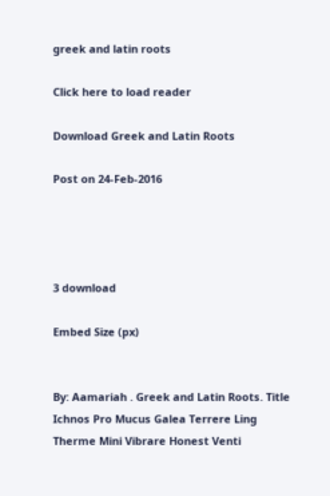greek and latin roots

Click here to load reader

Download Greek and Latin Roots

Post on 24-Feb-2016




3 download

Embed Size (px)


By: Aamariah . Greek and Latin Roots. Title Ichnos Pro Mucus Galea Terrere Ling Therme Mini Vibrare Honest Venti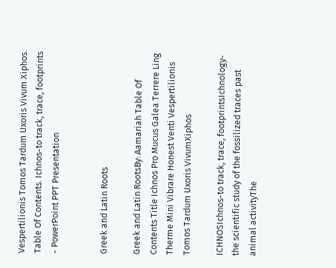Vespertilionis Tomos Tardum Uxoris Vivum Xiphos. Table Of Contents. Ichnos-to track, trace, footprints - PowerPoint PPT Presentation


Greek and Latin Roots

Greek and Latin RootsBy: Aamariah Table Of Contents Title Ichnos Pro Mucus Galea Terrere Ling Therme Mini Vibrare Honest Venti Vespertilionis Tomos Tardum Uxoris VivumXiphos

ICHNOSIchnos-to track, trace, footprintsIchnology-the scientific study of the fossilized traces past animal activityThe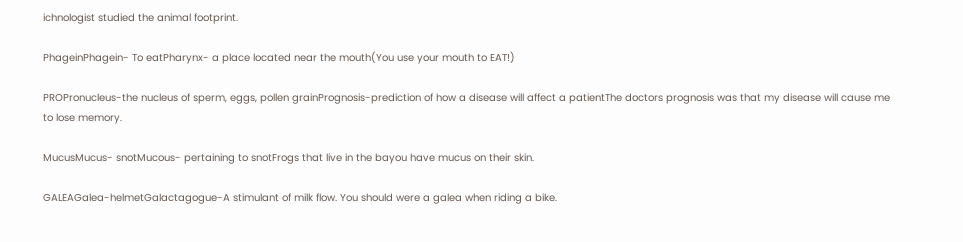ichnologist studied the animal footprint.

PhageinPhagein- To eatPharynx- a place located near the mouth(You use your mouth to EAT!)

PROPronucleus-the nucleus of sperm, eggs, pollen grainPrognosis-prediction of how a disease will affect a patientThe doctors prognosis was that my disease will cause me to lose memory.

MucusMucus- snotMucous- pertaining to snotFrogs that live in the bayou have mucus on their skin.

GALEAGalea-helmetGalactagogue-A stimulant of milk flow. You should were a galea when riding a bike.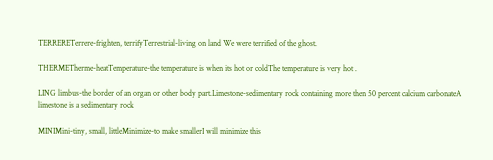TERRERETerrere-frighten, terrifyTerrestrial-living on land We were terrified of the ghost.

THERMETherme-heatTemperature-the temperature is when its hot or coldThe temperature is very hot .

LING limbus-the border of an organ or other body part.Limestone-sedimentary rock containing more then 50 percent calcium carbonateA limestone is a sedimentary rock

MINIMini-tiny, small, littleMinimize-to make smallerI will minimize this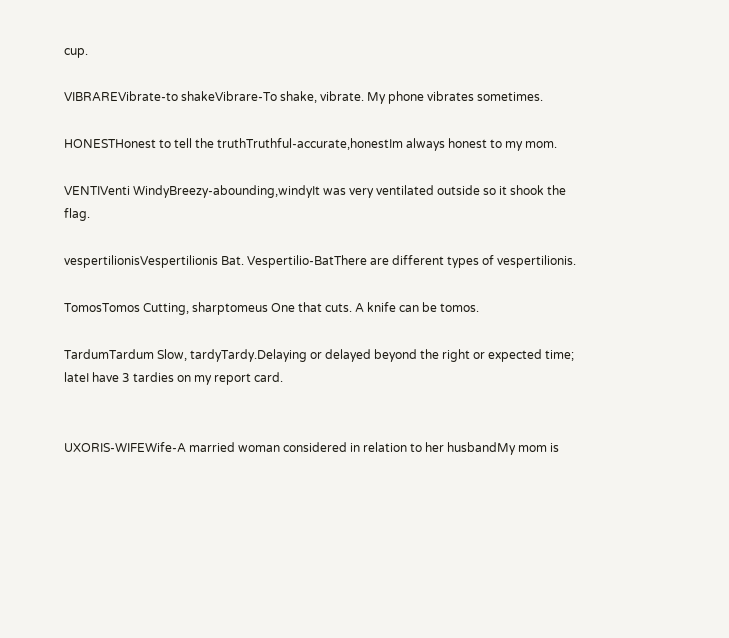cup.

VIBRAREVibrate-to shakeVibrare-To shake, vibrate. My phone vibrates sometimes.

HONESTHonest to tell the truthTruthful-accurate,honestIm always honest to my mom.

VENTIVenti WindyBreezy-abounding,windyIt was very ventilated outside so it shook the flag.

vespertilionisVespertilionis Bat. Vespertilio-BatThere are different types of vespertilionis.

TomosTomos Cutting, sharptomeus One that cuts. A knife can be tomos.

TardumTardum Slow, tardyTardy.Delaying or delayed beyond the right or expected time; lateI have 3 tardies on my report card.


UXORIS-WIFEWife-A married woman considered in relation to her husbandMy mom is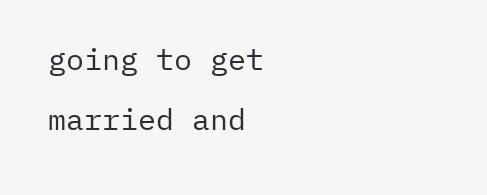going to get married and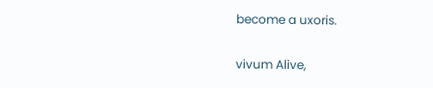become a uxoris.


vivum Alive,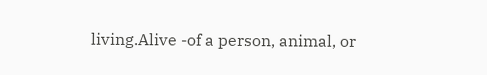living.Alive -of a person, animal, or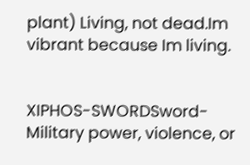plant) Living, not dead.Im vibrant because Im living.


XIPHOS-SWORDSword-Military power, violence, or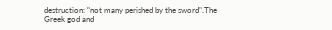destruction: "not many perished by the sword".The Greek god and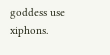goddess use xiphons.